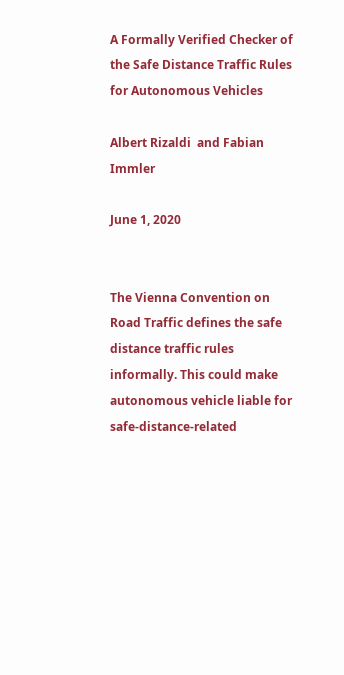A Formally Verified Checker of the Safe Distance Traffic Rules for Autonomous Vehicles

Albert Rizaldi  and Fabian Immler

June 1, 2020


The Vienna Convention on Road Traffic defines the safe distance traffic rules informally. This could make autonomous vehicle liable for safe-distance-related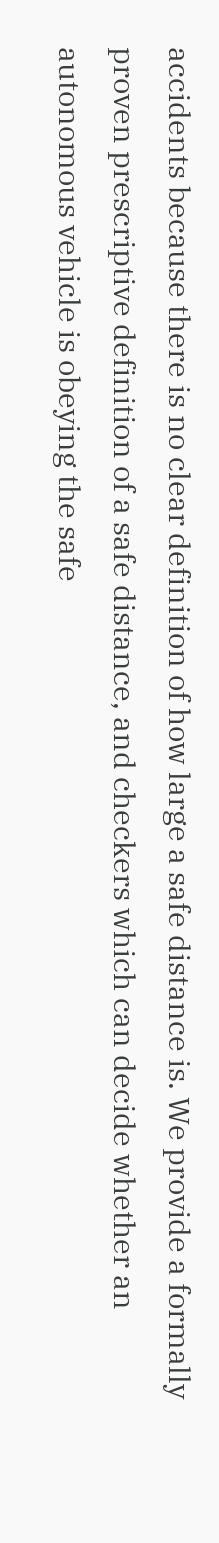accidents because there is no clear definition of how large a safe distance is. We provide a formally proven prescriptive definition of a safe distance, and checkers which can decide whether an autonomous vehicle is obeying the safe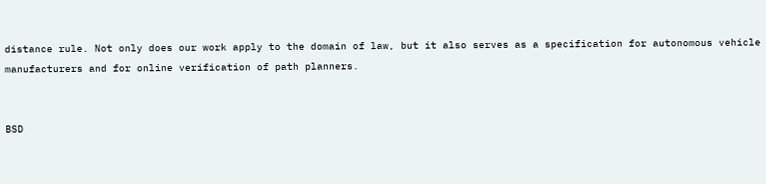distance rule. Not only does our work apply to the domain of law, but it also serves as a specification for autonomous vehicle manufacturers and for online verification of path planners.


BSD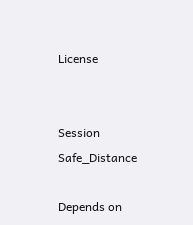License


Session Safe_Distance

Depends on